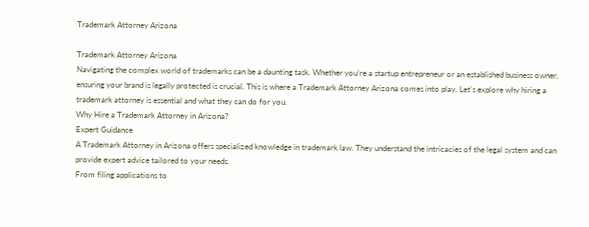Trademark Attorney Arizona

Trademark Attorney Arizona
Navigating the complex world of trademarks can be a daunting task. Whether you’re a startup entrepreneur or an established business owner, ensuring your brand is legally protected is crucial. This is where a Trademark Attorney Arizona comes into play. Let’s explore why hiring a trademark attorney is essential and what they can do for you.
Why Hire a Trademark Attorney in Arizona?
Expert Guidance
A Trademark Attorney in Arizona offers specialized knowledge in trademark law. They understand the intricacies of the legal system and can provide expert advice tailored to your needs.
From filing applications to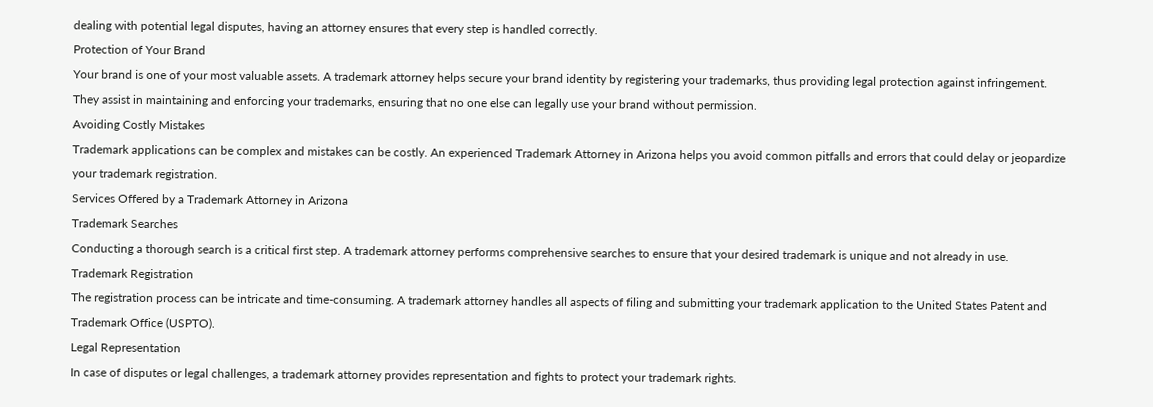dealing with potential legal disputes, having an attorney ensures that every step is handled correctly.
Protection of Your Brand
Your brand is one of your most valuable assets. A trademark attorney helps secure your brand identity by registering your trademarks, thus providing legal protection against infringement.
They assist in maintaining and enforcing your trademarks, ensuring that no one else can legally use your brand without permission.
Avoiding Costly Mistakes
Trademark applications can be complex and mistakes can be costly. An experienced Trademark Attorney in Arizona helps you avoid common pitfalls and errors that could delay or jeopardize your trademark registration.
Services Offered by a Trademark Attorney in Arizona
Trademark Searches
Conducting a thorough search is a critical first step. A trademark attorney performs comprehensive searches to ensure that your desired trademark is unique and not already in use.
Trademark Registration
The registration process can be intricate and time-consuming. A trademark attorney handles all aspects of filing and submitting your trademark application to the United States Patent and Trademark Office (USPTO).
Legal Representation
In case of disputes or legal challenges, a trademark attorney provides representation and fights to protect your trademark rights.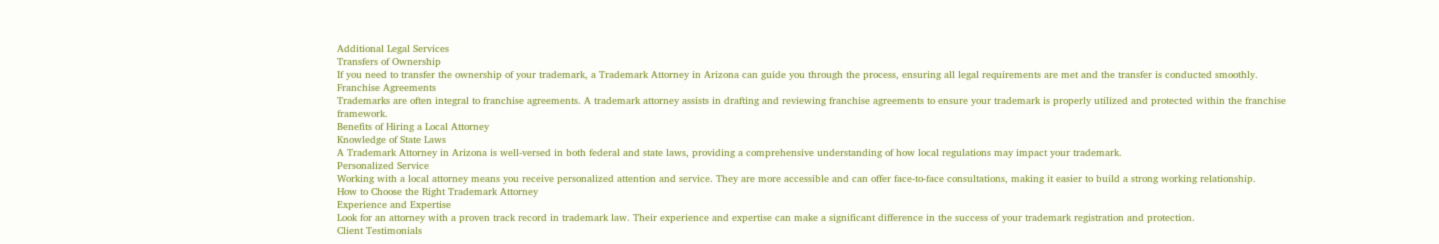Additional Legal Services
Transfers of Ownership
If you need to transfer the ownership of your trademark, a Trademark Attorney in Arizona can guide you through the process, ensuring all legal requirements are met and the transfer is conducted smoothly.
Franchise Agreements
Trademarks are often integral to franchise agreements. A trademark attorney assists in drafting and reviewing franchise agreements to ensure your trademark is properly utilized and protected within the franchise framework.
Benefits of Hiring a Local Attorney
Knowledge of State Laws
A Trademark Attorney in Arizona is well-versed in both federal and state laws, providing a comprehensive understanding of how local regulations may impact your trademark.
Personalized Service
Working with a local attorney means you receive personalized attention and service. They are more accessible and can offer face-to-face consultations, making it easier to build a strong working relationship.
How to Choose the Right Trademark Attorney
Experience and Expertise
Look for an attorney with a proven track record in trademark law. Their experience and expertise can make a significant difference in the success of your trademark registration and protection.
Client Testimonials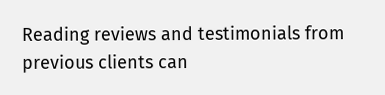Reading reviews and testimonials from previous clients can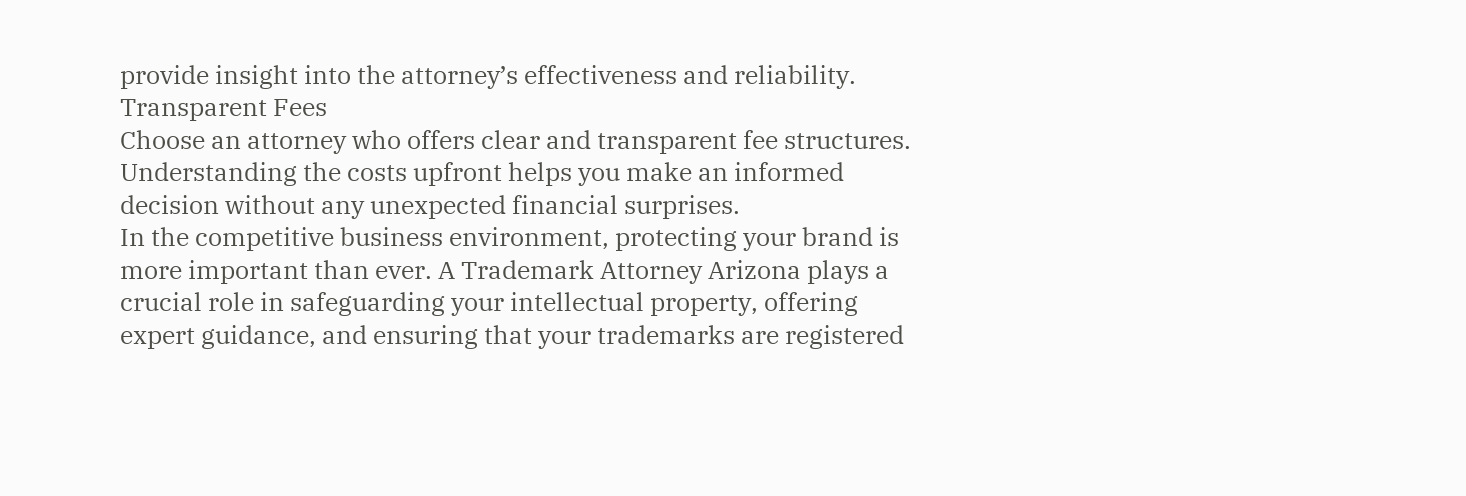provide insight into the attorney’s effectiveness and reliability.
Transparent Fees
Choose an attorney who offers clear and transparent fee structures. Understanding the costs upfront helps you make an informed decision without any unexpected financial surprises.
In the competitive business environment, protecting your brand is more important than ever. A Trademark Attorney Arizona plays a crucial role in safeguarding your intellectual property, offering expert guidance, and ensuring that your trademarks are registered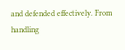and defended effectively. From handling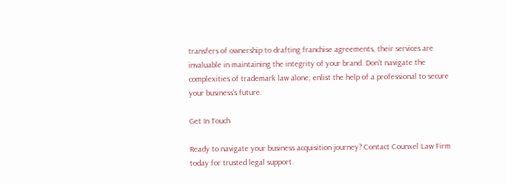transfers of ownership to drafting franchise agreements, their services are invaluable in maintaining the integrity of your brand. Don’t navigate the complexities of trademark law alone; enlist the help of a professional to secure your business’s future.

Get In Touch

Ready to navigate your business acquisition journey? Contact Counxel Law Firm today for trusted legal support.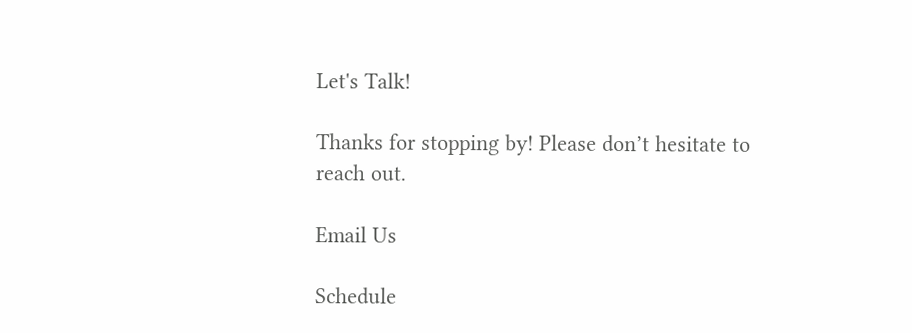Let's Talk!

Thanks for stopping by! Please don’t hesitate to reach out.

Email Us

Schedule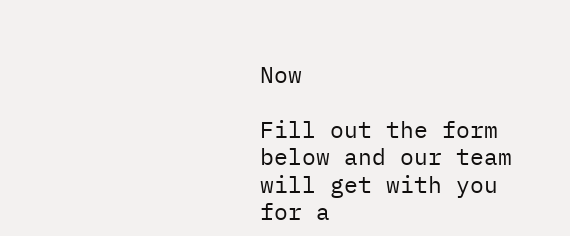Now

Fill out the form below and our team will get with you for a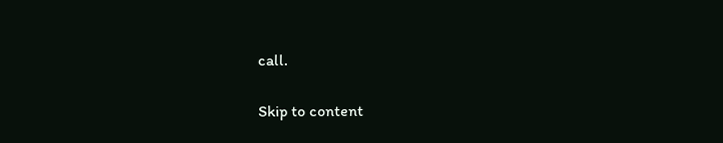call.

Skip to content